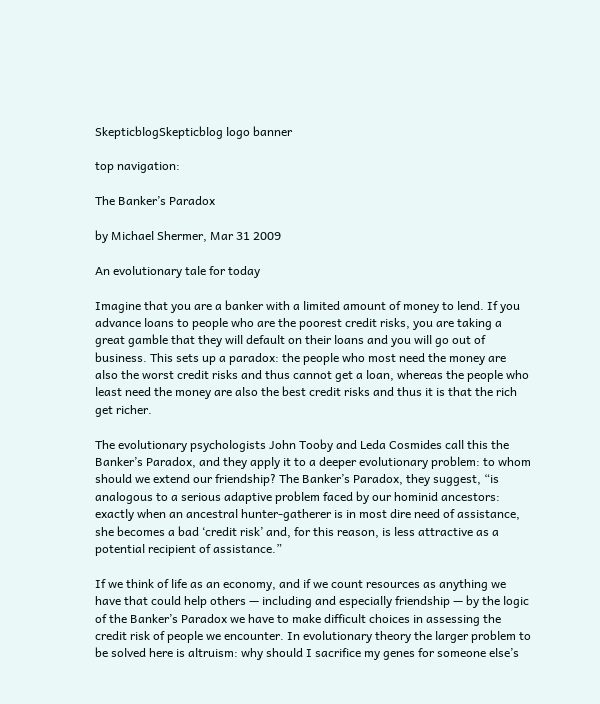SkepticblogSkepticblog logo banner

top navigation:

The Banker’s Paradox

by Michael Shermer, Mar 31 2009

An evolutionary tale for today

Imagine that you are a banker with a limited amount of money to lend. If you advance loans to people who are the poorest credit risks, you are taking a great gamble that they will default on their loans and you will go out of business. This sets up a paradox: the people who most need the money are also the worst credit risks and thus cannot get a loan, whereas the people who least need the money are also the best credit risks and thus it is that the rich get richer.

The evolutionary psychologists John Tooby and Leda Cosmides call this the Banker’s Paradox, and they apply it to a deeper evolutionary problem: to whom should we extend our friendship? The Banker’s Paradox, they suggest, “is analogous to a serious adaptive problem faced by our hominid ancestors: exactly when an ancestral hunter-gatherer is in most dire need of assistance, she becomes a bad ‘credit risk’ and, for this reason, is less attractive as a potential recipient of assistance.”

If we think of life as an economy, and if we count resources as anything we have that could help others — including and especially friendship — by the logic of the Banker’s Paradox we have to make difficult choices in assessing the credit risk of people we encounter. In evolutionary theory the larger problem to be solved here is altruism: why should I sacrifice my genes for someone else’s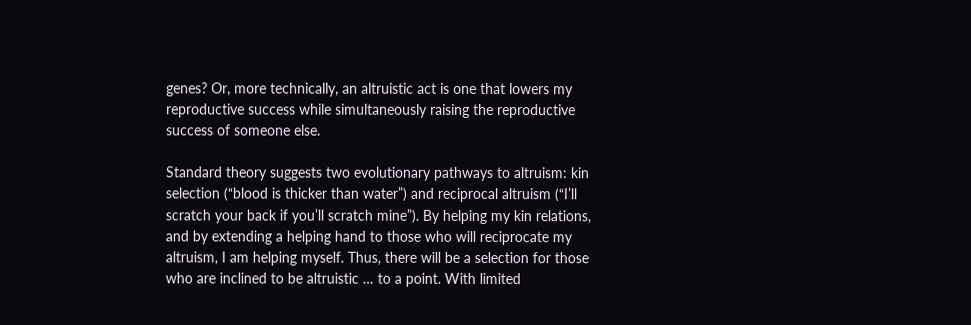genes? Or, more technically, an altruistic act is one that lowers my reproductive success while simultaneously raising the reproductive success of someone else.

Standard theory suggests two evolutionary pathways to altruism: kin selection (“blood is thicker than water”) and reciprocal altruism (“I’ll scratch your back if you’ll scratch mine”). By helping my kin relations, and by extending a helping hand to those who will reciprocate my altruism, I am helping myself. Thus, there will be a selection for those who are inclined to be altruistic … to a point. With limited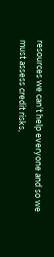resources we can’t help everyone and so we must assess credit risks,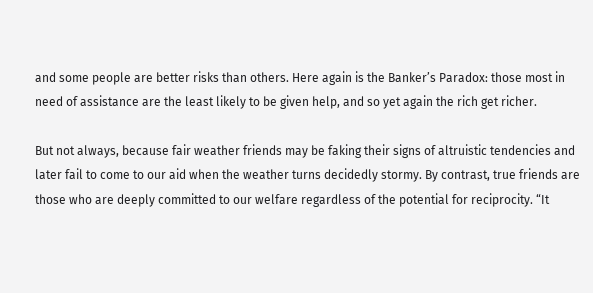and some people are better risks than others. Here again is the Banker’s Paradox: those most in need of assistance are the least likely to be given help, and so yet again the rich get richer.

But not always, because fair weather friends may be faking their signs of altruistic tendencies and later fail to come to our aid when the weather turns decidedly stormy. By contrast, true friends are those who are deeply committed to our welfare regardless of the potential for reciprocity. “It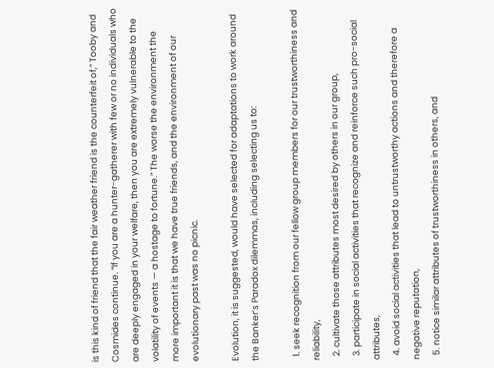is this kind of friend that the fair weather friend is the counterfeit of,” Tooby and Cosmides continue. “If you are a hunter-gatherer with few or no individuals who are deeply engaged in your welfare, then you are extremely vulnerable to the volatility of events — a hostage to fortune.” The worse the environment the more important it is that we have true friends, and the environment of our evolutionary past was no picnic.

Evolution, it is suggested, would have selected for adaptations to work around the Banker’s Paradox dilemmas, including selecting us to:

  1. seek recognition from our fellow group members for our trustworthiness and reliability,
  2. cultivate those attributes most desired by others in our group,
  3. participate in social activities that recognize and reinforce such pro-social attributes,
  4. avoid social activities that lead to untrustworthy actions and therefore a negative reputation,
  5. notice similar attributes of trustworthiness in others, and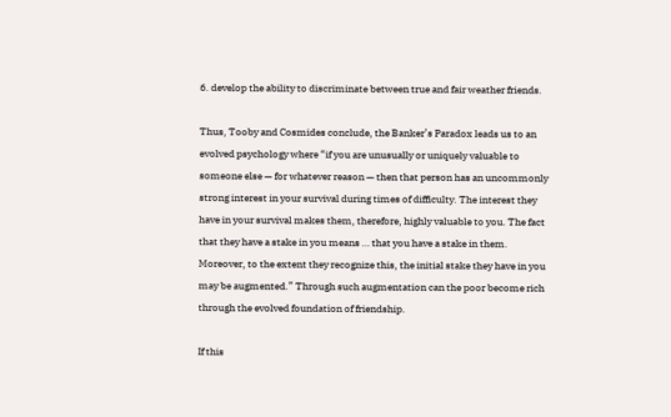6. develop the ability to discriminate between true and fair weather friends.

Thus, Tooby and Cosmides conclude, the Banker’s Paradox leads us to an evolved psychology where “if you are unusually or uniquely valuable to someone else — for whatever reason — then that person has an uncommonly strong interest in your survival during times of difficulty. The interest they have in your survival makes them, therefore, highly valuable to you. The fact that they have a stake in you means … that you have a stake in them. Moreover, to the extent they recognize this, the initial stake they have in you may be augmented.” Through such augmentation can the poor become rich through the evolved foundation of friendship.

If this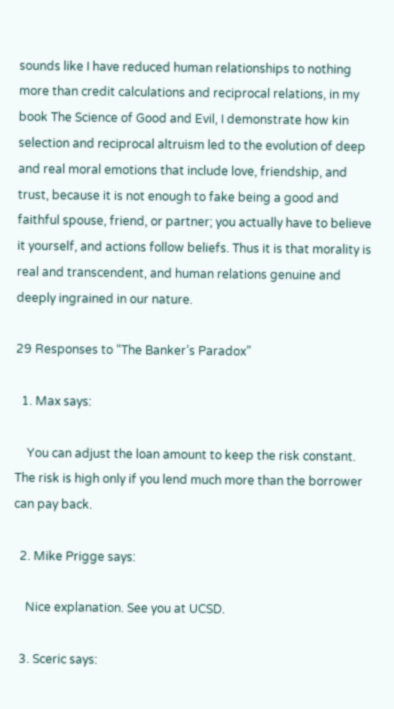sounds like I have reduced human relationships to nothing more than credit calculations and reciprocal relations, in my book The Science of Good and Evil, I demonstrate how kin selection and reciprocal altruism led to the evolution of deep and real moral emotions that include love, friendship, and trust, because it is not enough to fake being a good and faithful spouse, friend, or partner; you actually have to believe it yourself, and actions follow beliefs. Thus it is that morality is real and transcendent, and human relations genuine and deeply ingrained in our nature.

29 Responses to “The Banker’s Paradox”

  1. Max says:

    You can adjust the loan amount to keep the risk constant. The risk is high only if you lend much more than the borrower can pay back.

  2. Mike Prigge says:

    Nice explanation. See you at UCSD.

  3. Sceric says: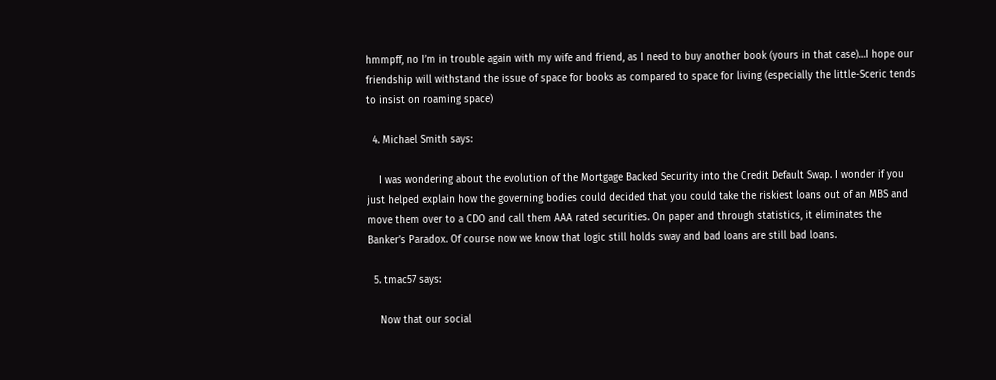hmmpff, no I’m in trouble again with my wife and friend, as I need to buy another book (yours in that case)…I hope our friendship will withstand the issue of space for books as compared to space for living (especially the little-Sceric tends to insist on roaming space)

  4. Michael Smith says:

    I was wondering about the evolution of the Mortgage Backed Security into the Credit Default Swap. I wonder if you just helped explain how the governing bodies could decided that you could take the riskiest loans out of an MBS and move them over to a CDO and call them AAA rated securities. On paper and through statistics, it eliminates the Banker’s Paradox. Of course now we know that logic still holds sway and bad loans are still bad loans.

  5. tmac57 says:

    Now that our social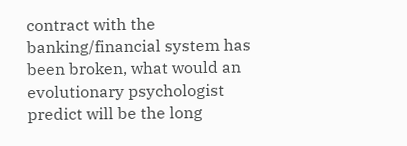contract with the banking/financial system has been broken, what would an evolutionary psychologist predict will be the long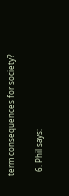term consequences for society?

  6. Phil says: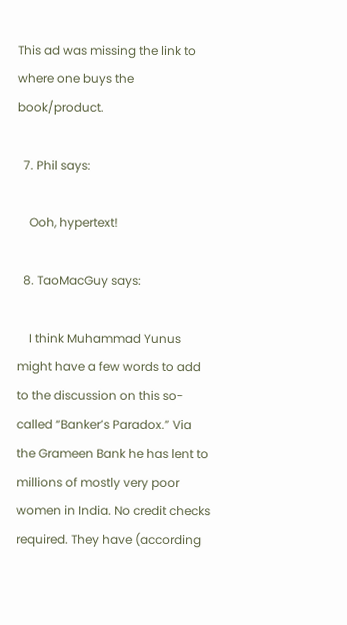This ad was missing the link to where one buys the book/product.

  7. Phil says:

    Ooh, hypertext!

  8. TaoMacGuy says:

    I think Muhammad Yunus might have a few words to add to the discussion on this so-called “Banker’s Paradox.” Via the Grameen Bank he has lent to millions of mostly very poor women in India. No credit checks required. They have (according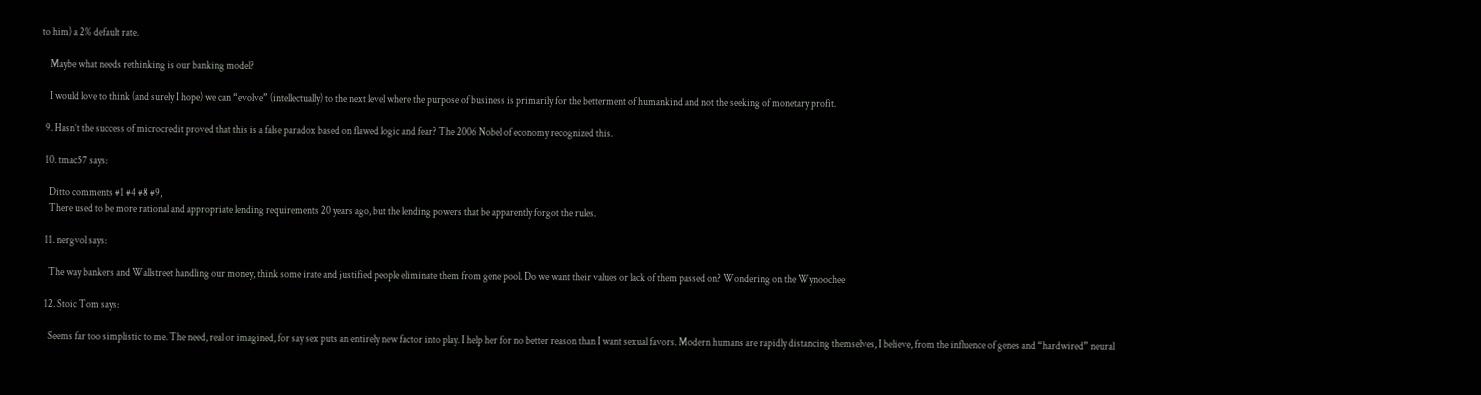to him) a 2% default rate.

    Maybe what needs rethinking is our banking model?

    I would love to think (and surely I hope) we can “evolve” (intellectually) to the next level where the purpose of business is primarily for the betterment of humankind and not the seeking of monetary profit.

  9. Hasn’t the success of microcredit proved that this is a false paradox based on flawed logic and fear? The 2006 Nobel of economy recognized this.

  10. tmac57 says:

    Ditto comments #1 #4 #8 #9,
    There used to be more rational and appropriate lending requirements 20 years ago, but the lending powers that be apparently forgot the rules.

  11. nergvol says:

    The way bankers and Wallstreet handling our money, think some irate and justified people eliminate them from gene pool. Do we want their values or lack of them passed on? Wondering on the Wynoochee

  12. Stoic Tom says:

    Seems far too simplistic to me. The need, real or imagined, for say sex puts an entirely new factor into play. I help her for no better reason than I want sexual favors. Modern humans are rapidly distancing themselves, I believe, from the influence of genes and “hardwired” neural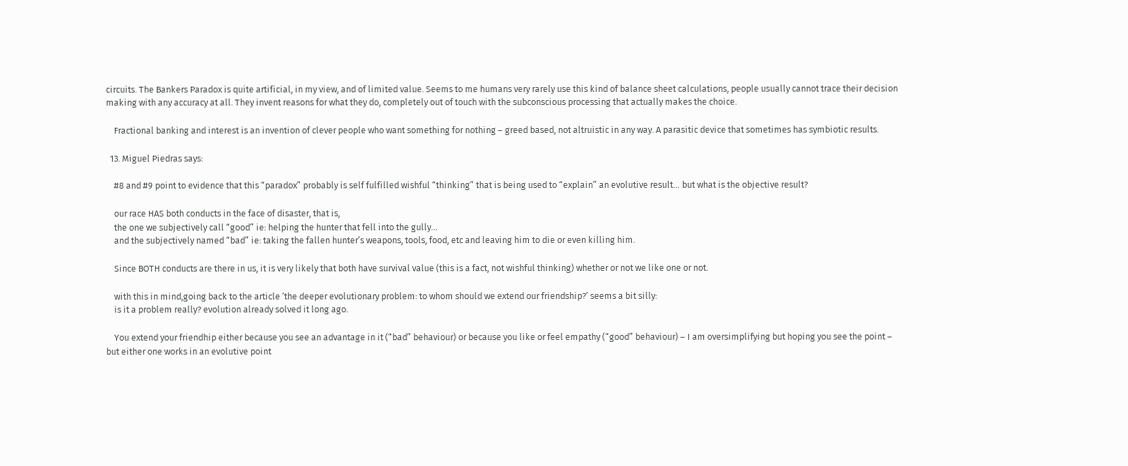circuits. The Bankers Paradox is quite artificial, in my view, and of limited value. Seems to me humans very rarely use this kind of balance sheet calculations, people usually cannot trace their decision making with any accuracy at all. They invent reasons for what they do, completely out of touch with the subconscious processing that actually makes the choice.

    Fractional banking and interest is an invention of clever people who want something for nothing – greed based, not altruistic in any way. A parasitic device that sometimes has symbiotic results.

  13. Miguel Piedras says:

    #8 and #9 point to evidence that this “paradox” probably is self fulfilled wishful “thinking” that is being used to “explain” an evolutive result… but what is the objective result?

    our race HAS both conducts in the face of disaster, that is,
    the one we subjectively call “good” ie: helping the hunter that fell into the gully…
    and the subjectively named “bad” ie: taking the fallen hunter’s weapons, tools, food, etc and leaving him to die or even killing him.

    Since BOTH conducts are there in us, it is very likely that both have survival value (this is a fact, not wishful thinking) whether or not we like one or not.

    with this in mind,going back to the article ‘the deeper evolutionary problem: to whom should we extend our friendship?’ seems a bit silly:
    is it a problem really? evolution already solved it long ago.

    You extend your friendhip either because you see an advantage in it (“bad” behaviour) or because you like or feel empathy (“good” behaviour) – I am oversimplifying but hoping you see the point – but either one works in an evolutive point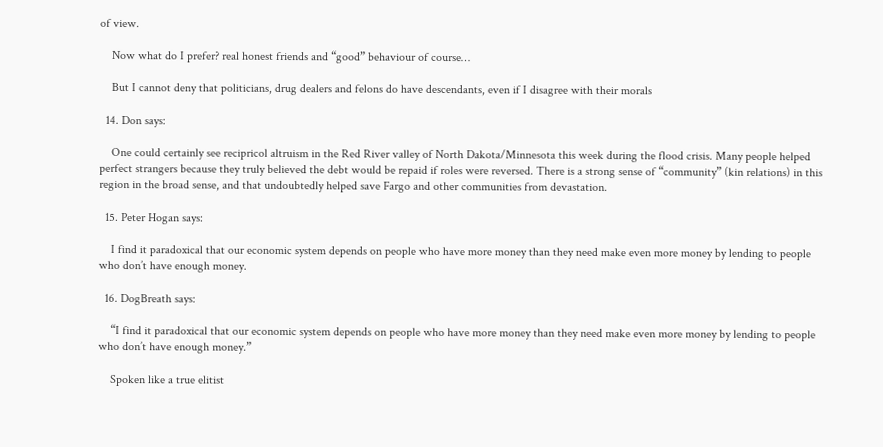of view.

    Now what do I prefer? real honest friends and “good” behaviour of course…

    But I cannot deny that politicians, drug dealers and felons do have descendants, even if I disagree with their morals

  14. Don says:

    One could certainly see recipricol altruism in the Red River valley of North Dakota/Minnesota this week during the flood crisis. Many people helped perfect strangers because they truly believed the debt would be repaid if roles were reversed. There is a strong sense of “community” (kin relations) in this region in the broad sense, and that undoubtedly helped save Fargo and other communities from devastation.

  15. Peter Hogan says:

    I find it paradoxical that our economic system depends on people who have more money than they need make even more money by lending to people who don’t have enough money.

  16. DogBreath says:

    “I find it paradoxical that our economic system depends on people who have more money than they need make even more money by lending to people who don’t have enough money.”

    Spoken like a true elitist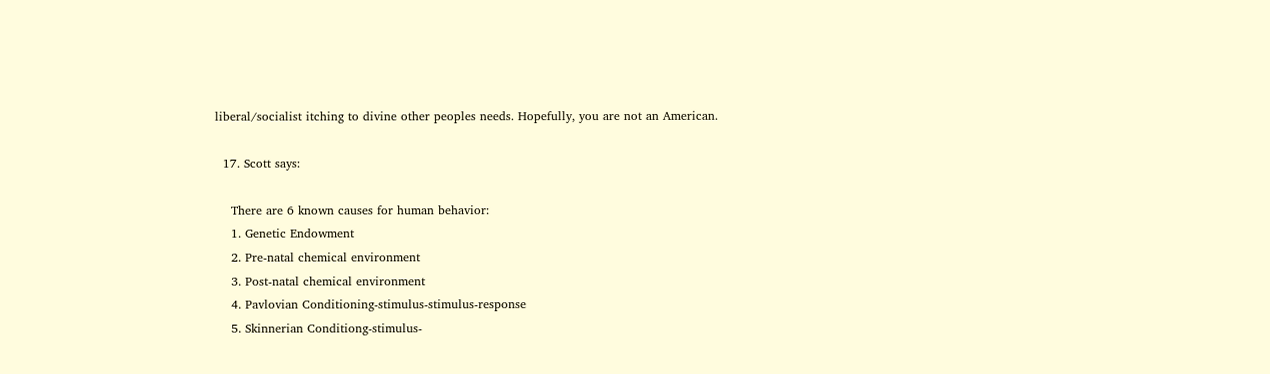liberal/socialist itching to divine other peoples needs. Hopefully, you are not an American.

  17. Scott says:

    There are 6 known causes for human behavior:
    1. Genetic Endowment
    2. Pre-natal chemical environment
    3. Post-natal chemical environment
    4. Pavlovian Conditioning-stimulus-stimulus-response
    5. Skinnerian Conditiong-stimulus-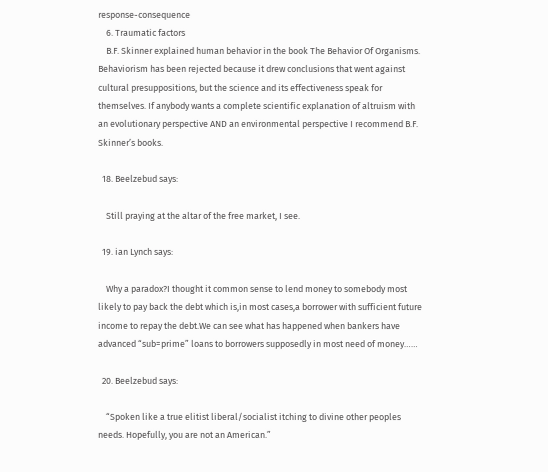response-consequence
    6. Traumatic factors
    B.F. Skinner explained human behavior in the book The Behavior Of Organisms. Behaviorism has been rejected because it drew conclusions that went against cultural presuppositions, but the science and its effectiveness speak for themselves. If anybody wants a complete scientific explanation of altruism with an evolutionary perspective AND an environmental perspective I recommend B.F. Skinner’s books.

  18. Beelzebud says:

    Still praying at the altar of the free market, I see.

  19. ian Lynch says:

    Why a paradox?I thought it common sense to lend money to somebody most likely to pay back the debt which is,in most cases,a borrower with sufficient future income to repay the debt.We can see what has happened when bankers have advanced “sub=prime” loans to borrowers supposedly in most need of money……

  20. Beelzebud says:

    “Spoken like a true elitist liberal/socialist itching to divine other peoples needs. Hopefully, you are not an American.”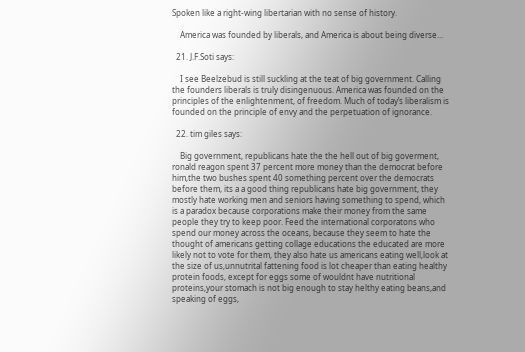Spoken like a right-wing libertarian with no sense of history.

    America was founded by liberals, and America is about being diverse…

  21. J.F.Soti says:

    I see Beelzebud is still suckling at the teat of big government. Calling the founders liberals is truly disingenuous. America was founded on the principles of the enlightenment, of freedom. Much of today’s liberalism is founded on the principle of envy and the perpetuation of ignorance.

  22. tim giles says:

    Big government, republicans hate the the hell out of big goverment, ronald reagon spent 37 percent more money than the democrat before him,the two bushes spent 40 something percent over the democrats before them, its a a good thing republicans hate big government, they mostly hate working men and seniors having something to spend, which is a paradox because corporations make their money from the same people they try to keep poor. Feed the international corporatons who spend our money across the oceans, because they seem to hate the thought of americans getting collage educations the educated are more likely not to vote for them, they also hate us americans eating well,look at the size of us,unnutrital fattening food is lot cheaper than eating healthy protein foods, except for eggs some of wouldnt have nutritional proteins,your stomach is not big enough to stay helthy eating beans,and speaking of eggs,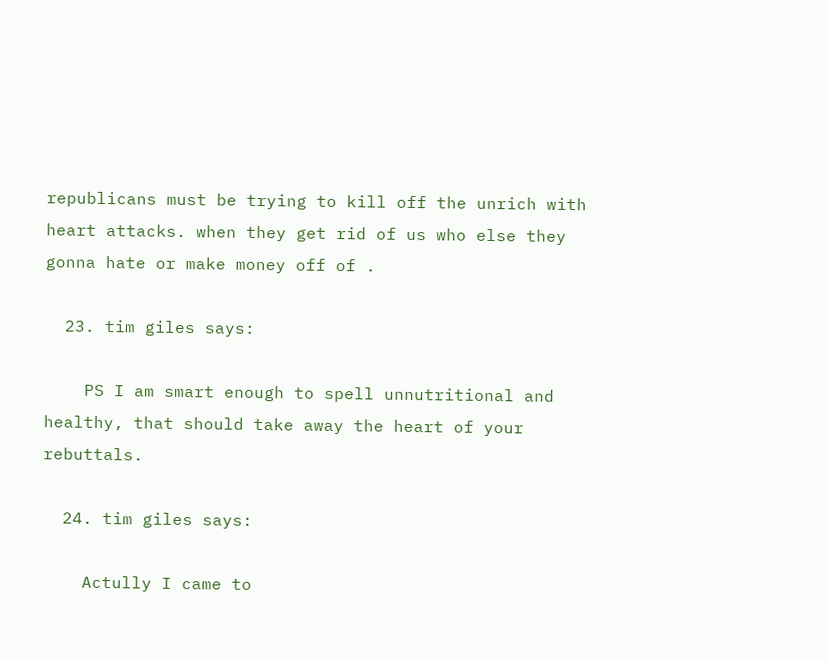republicans must be trying to kill off the unrich with heart attacks. when they get rid of us who else they gonna hate or make money off of .

  23. tim giles says:

    PS I am smart enough to spell unnutritional and healthy, that should take away the heart of your rebuttals.

  24. tim giles says:

    Actully I came to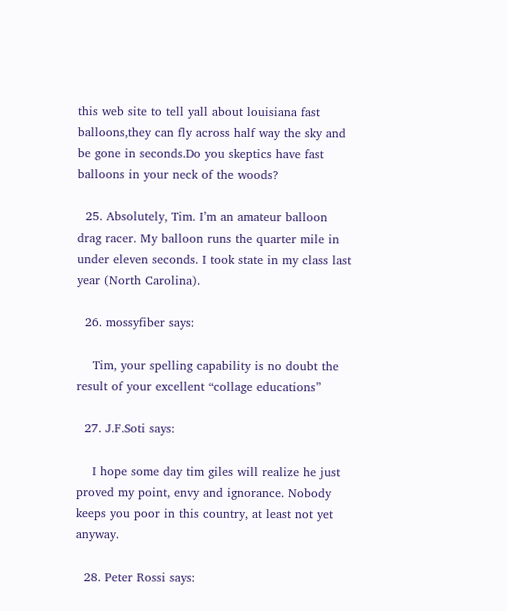this web site to tell yall about louisiana fast balloons,they can fly across half way the sky and be gone in seconds.Do you skeptics have fast balloons in your neck of the woods?

  25. Absolutely, Tim. I’m an amateur balloon drag racer. My balloon runs the quarter mile in under eleven seconds. I took state in my class last year (North Carolina).

  26. mossyfiber says:

    Tim, your spelling capability is no doubt the result of your excellent “collage educations”

  27. J.F.Soti says:

    I hope some day tim giles will realize he just proved my point, envy and ignorance. Nobody keeps you poor in this country, at least not yet anyway.

  28. Peter Rossi says: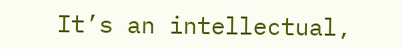It’s an intellectual,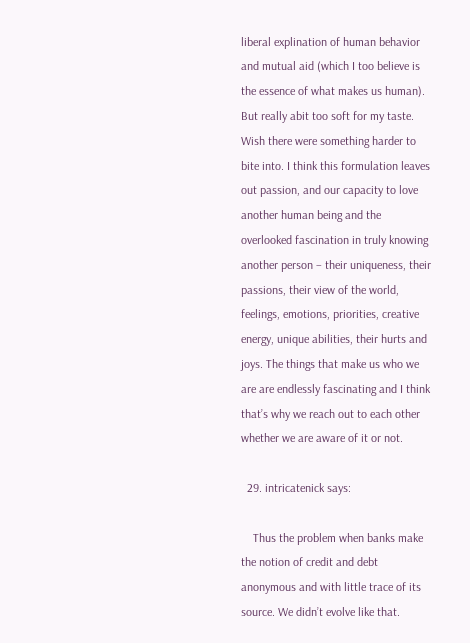liberal explination of human behavior and mutual aid (which I too believe is the essence of what makes us human). But really abit too soft for my taste. Wish there were something harder to bite into. I think this formulation leaves out passion, and our capacity to love another human being and the overlooked fascination in truly knowing another person – their uniqueness, their passions, their view of the world, feelings, emotions, priorities, creative energy, unique abilities, their hurts and joys. The things that make us who we are are endlessly fascinating and I think that’s why we reach out to each other whether we are aware of it or not.

  29. intricatenick says:

    Thus the problem when banks make the notion of credit and debt anonymous and with little trace of its source. We didn’t evolve like that.